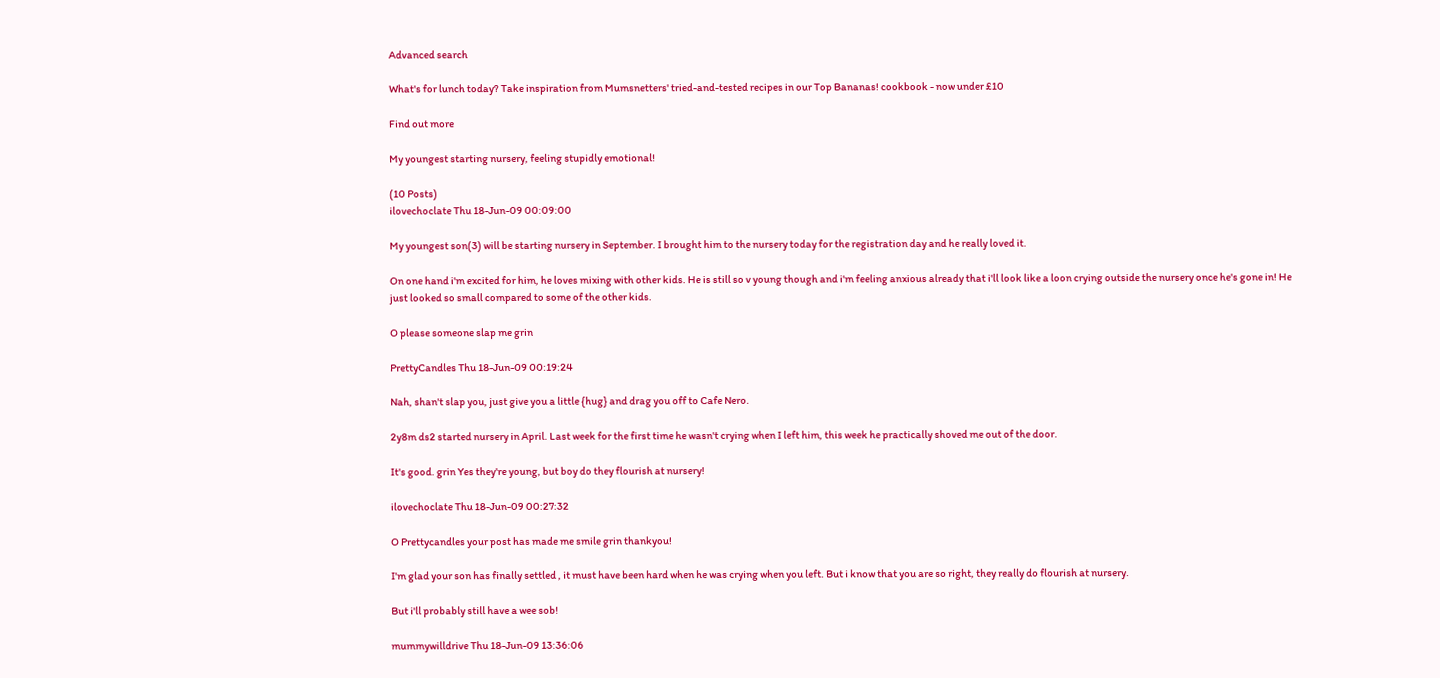Advanced search

What's for lunch today? Take inspiration from Mumsnetters' tried-and-tested recipes in our Top Bananas! cookbook - now under £10

Find out more

My youngest starting nursery, feeling stupidly emotional!

(10 Posts)
ilovechoclate Thu 18-Jun-09 00:09:00

My youngest son(3) will be starting nursery in September. I brought him to the nursery today for the registration day and he really loved it.

On one hand i'm excited for him, he loves mixing with other kids. He is still so v young though and i'm feeling anxious already that i'll look like a loon crying outside the nursery once he's gone in! He just looked so small compared to some of the other kids.

O please someone slap me grin

PrettyCandles Thu 18-Jun-09 00:19:24

Nah, shan't slap you, just give you a little {hug} and drag you off to Cafe Nero.

2y8m ds2 started nursery in April. Last week for the first time he wasn't crying when I left him, this week he practically shoved me out of the door.

It's good. grin Yes they're young, but boy do they flourish at nursery!

ilovechoclate Thu 18-Jun-09 00:27:32

O Prettycandles your post has made me smile grin thankyou!

I'm glad your son has finally settled , it must have been hard when he was crying when you left. But i know that you are so right, they really do flourish at nursery.

But i'll probably still have a wee sob!

mummywilldrive Thu 18-Jun-09 13:36:06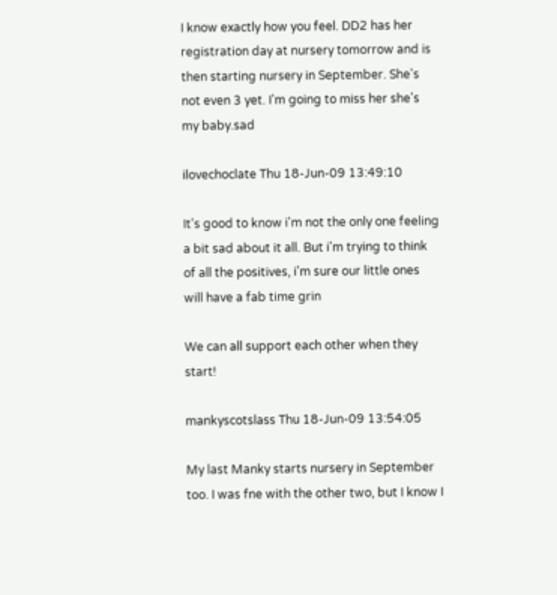I know exactly how you feel. DD2 has her registration day at nursery tomorrow and is then starting nursery in September. She's not even 3 yet. I'm going to miss her she's my baby.sad

ilovechoclate Thu 18-Jun-09 13:49:10

It's good to know i'm not the only one feeling a bit sad about it all. But i'm trying to think of all the positives, i'm sure our little ones will have a fab time grin

We can all support each other when they start!

mankyscotslass Thu 18-Jun-09 13:54:05

My last Manky starts nursery in September too. I was fne with the other two, but I know I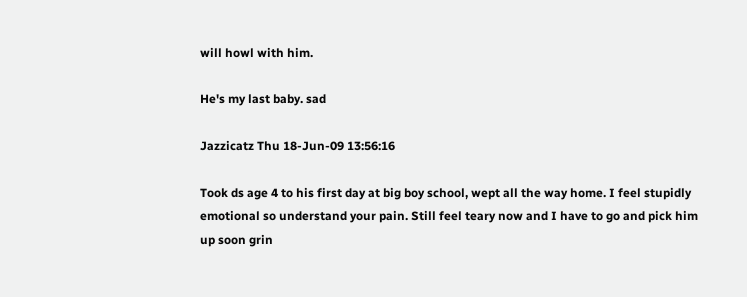will howl with him.

He's my last baby. sad

Jazzicatz Thu 18-Jun-09 13:56:16

Took ds age 4 to his first day at big boy school, wept all the way home. I feel stupidly emotional so understand your pain. Still feel teary now and I have to go and pick him up soon grin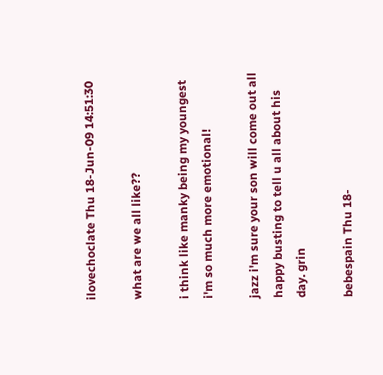ilovechoclate Thu 18-Jun-09 14:51:30

what are we all like??

i think like manky being my youngest i'm so much more emotional!

jazz i'm sure your son will come out all happy busting to tell u all about his day. grin

bebespain Thu 18-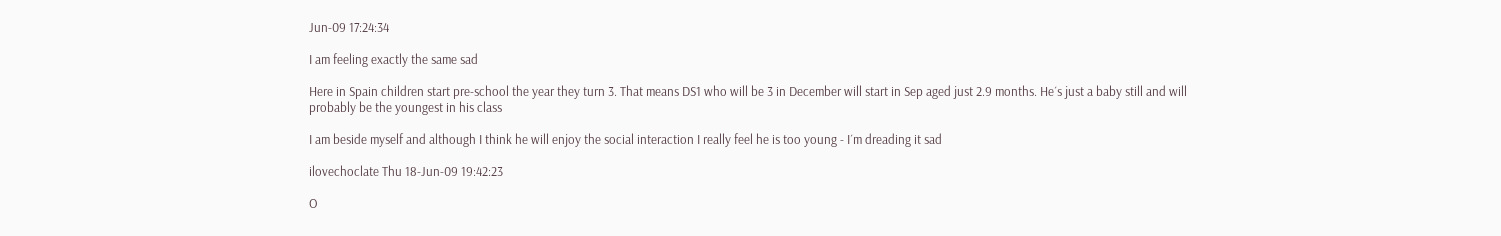Jun-09 17:24:34

I am feeling exactly the same sad

Here in Spain children start pre-school the year they turn 3. That means DS1 who will be 3 in December will start in Sep aged just 2.9 months. He´s just a baby still and will probably be the youngest in his class

I am beside myself and although I think he will enjoy the social interaction I really feel he is too young - I´m dreading it sad

ilovechoclate Thu 18-Jun-09 19:42:23

O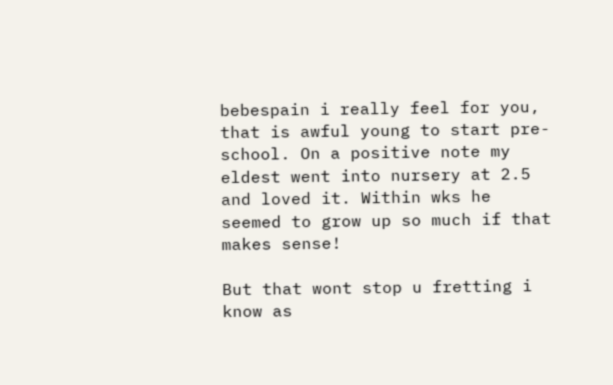bebespain i really feel for you, that is awful young to start pre-school. On a positive note my eldest went into nursery at 2.5 and loved it. Within wks he seemed to grow up so much if that makes sense!

But that wont stop u fretting i know as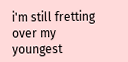i'm still fretting over my youngest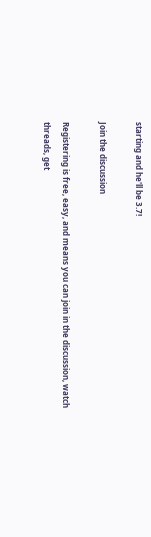starting and he'll be 3.7!

Join the discussion

Registering is free, easy, and means you can join in the discussion, watch threads, get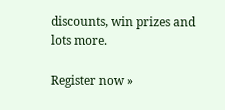discounts, win prizes and lots more.

Register now »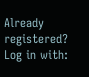Already registered? Log in with: